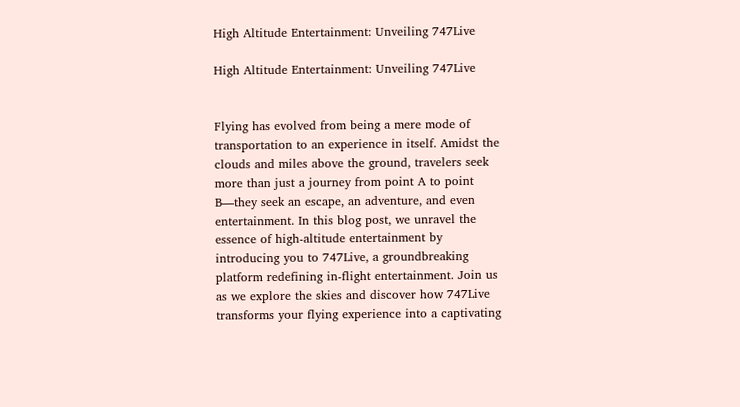High Altitude Entertainment: Unveiling 747Live

High Altitude Entertainment: Unveiling 747Live


Flying has evolved from being a mere mode of transportation to an experience in itself. Amidst the clouds and miles above the ground, travelers seek more than just a journey from point A to point B—they seek an escape, an adventure, and even entertainment. In this blog post, we unravel the essence of high-altitude entertainment by introducing you to 747Live, a groundbreaking platform redefining in-flight entertainment. Join us as we explore the skies and discover how 747Live transforms your flying experience into a captivating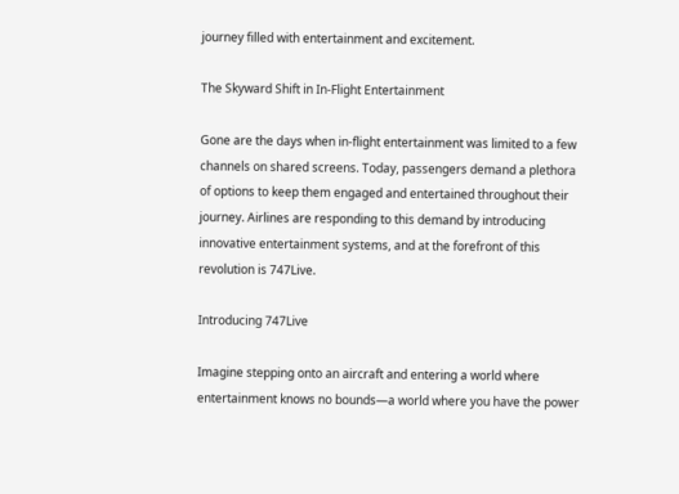journey filled with entertainment and excitement.

The Skyward Shift in In-Flight Entertainment

Gone are the days when in-flight entertainment was limited to a few channels on shared screens. Today, passengers demand a plethora of options to keep them engaged and entertained throughout their journey. Airlines are responding to this demand by introducing innovative entertainment systems, and at the forefront of this revolution is 747Live.

Introducing 747Live

Imagine stepping onto an aircraft and entering a world where entertainment knows no bounds—a world where you have the power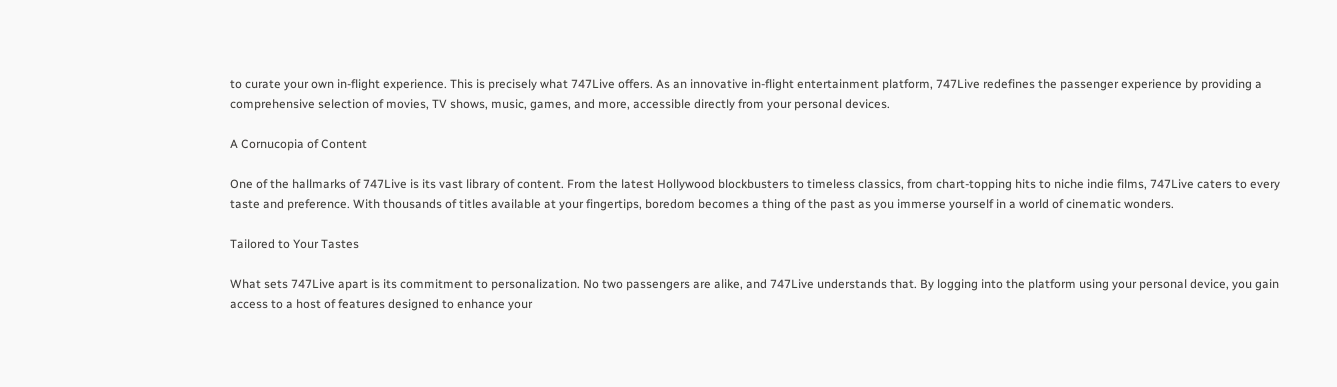to curate your own in-flight experience. This is precisely what 747Live offers. As an innovative in-flight entertainment platform, 747Live redefines the passenger experience by providing a comprehensive selection of movies, TV shows, music, games, and more, accessible directly from your personal devices.

A Cornucopia of Content

One of the hallmarks of 747Live is its vast library of content. From the latest Hollywood blockbusters to timeless classics, from chart-topping hits to niche indie films, 747Live caters to every taste and preference. With thousands of titles available at your fingertips, boredom becomes a thing of the past as you immerse yourself in a world of cinematic wonders.

Tailored to Your Tastes

What sets 747Live apart is its commitment to personalization. No two passengers are alike, and 747Live understands that. By logging into the platform using your personal device, you gain access to a host of features designed to enhance your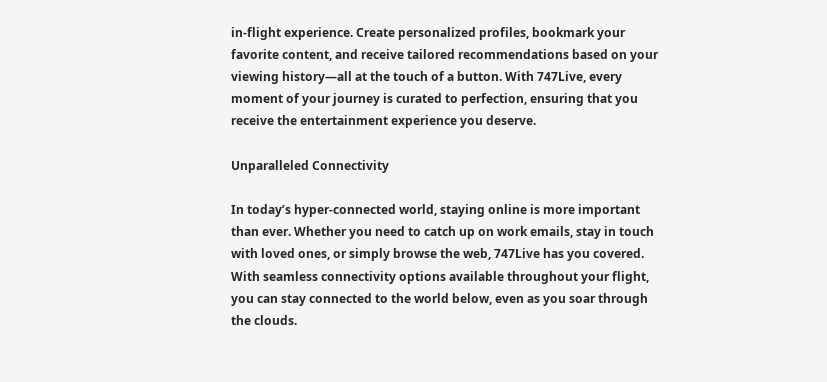in-flight experience. Create personalized profiles, bookmark your favorite content, and receive tailored recommendations based on your viewing history—all at the touch of a button. With 747Live, every moment of your journey is curated to perfection, ensuring that you receive the entertainment experience you deserve.

Unparalleled Connectivity

In today’s hyper-connected world, staying online is more important than ever. Whether you need to catch up on work emails, stay in touch with loved ones, or simply browse the web, 747Live has you covered. With seamless connectivity options available throughout your flight, you can stay connected to the world below, even as you soar through the clouds.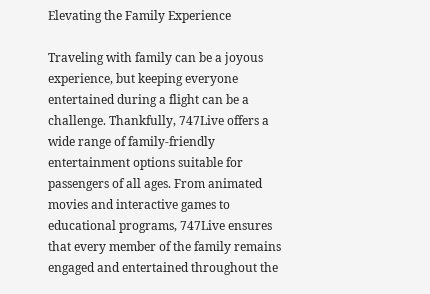Elevating the Family Experience

Traveling with family can be a joyous experience, but keeping everyone entertained during a flight can be a challenge. Thankfully, 747Live offers a wide range of family-friendly entertainment options suitable for passengers of all ages. From animated movies and interactive games to educational programs, 747Live ensures that every member of the family remains engaged and entertained throughout the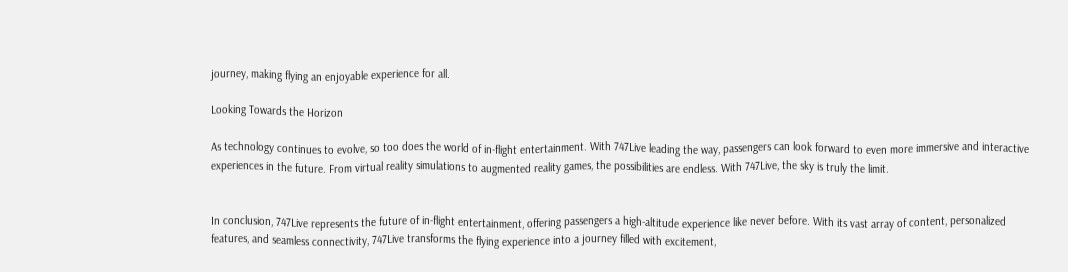journey, making flying an enjoyable experience for all.

Looking Towards the Horizon

As technology continues to evolve, so too does the world of in-flight entertainment. With 747Live leading the way, passengers can look forward to even more immersive and interactive experiences in the future. From virtual reality simulations to augmented reality games, the possibilities are endless. With 747Live, the sky is truly the limit.


In conclusion, 747Live represents the future of in-flight entertainment, offering passengers a high-altitude experience like never before. With its vast array of content, personalized features, and seamless connectivity, 747Live transforms the flying experience into a journey filled with excitement,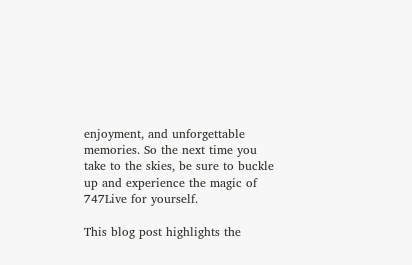enjoyment, and unforgettable memories. So the next time you take to the skies, be sure to buckle up and experience the magic of 747Live for yourself.

This blog post highlights the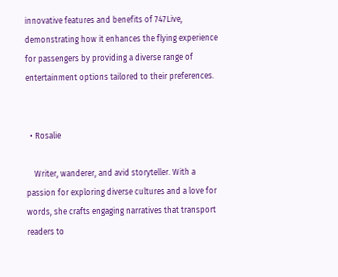innovative features and benefits of 747Live, demonstrating how it enhances the flying experience for passengers by providing a diverse range of entertainment options tailored to their preferences.


  • Rosalie

    Writer, wanderer, and avid storyteller. With a passion for exploring diverse cultures and a love for words, she crafts engaging narratives that transport readers to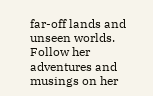far-off lands and unseen worlds. Follow her adventures and musings on her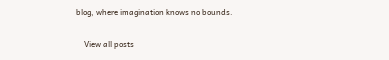blog, where imagination knows no bounds.

    View all posts